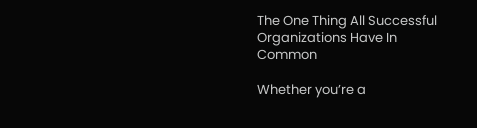The One Thing All Successful Organizations Have In Common

Whether you’re a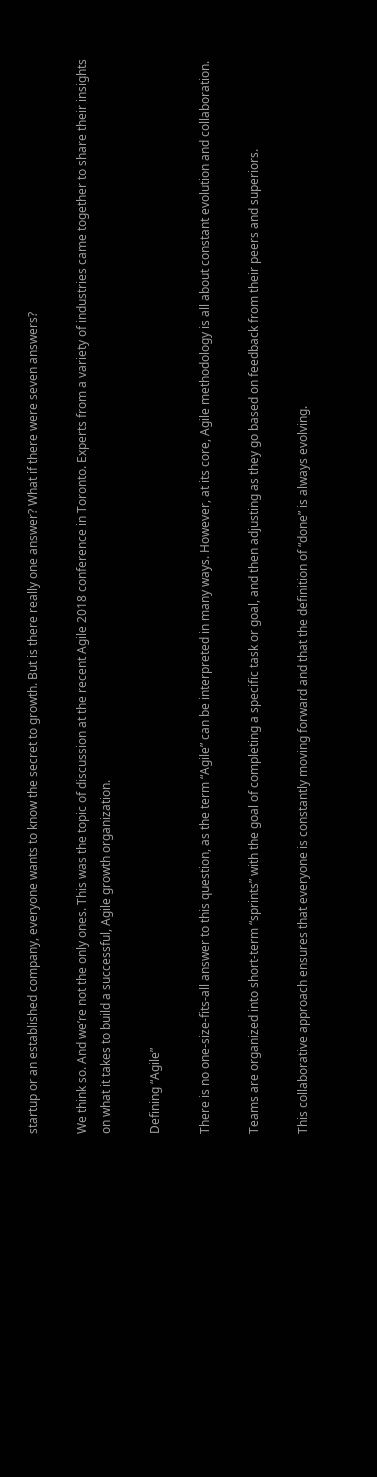startup or an established company, everyone wants to know the secret to growth. But is there really one answer? What if there were seven answers?

We think so. And we’re not the only ones. This was the topic of discussion at the recent Agile 2018 conference in Toronto. Experts from a variety of industries came together to share their insights on what it takes to build a successful, Agile growth organization.

Defining “Agile”

There is no one-size-fits-all answer to this question, as the term “Agile” can be interpreted in many ways. However, at its core, Agile methodology is all about constant evolution and collaboration.

Teams are organized into short-term “sprints” with the goal of completing a specific task or goal, and then adjusting as they go based on feedback from their peers and superiors.

This collaborative approach ensures that everyone is constantly moving forward and that the definition of “done” is always evolving.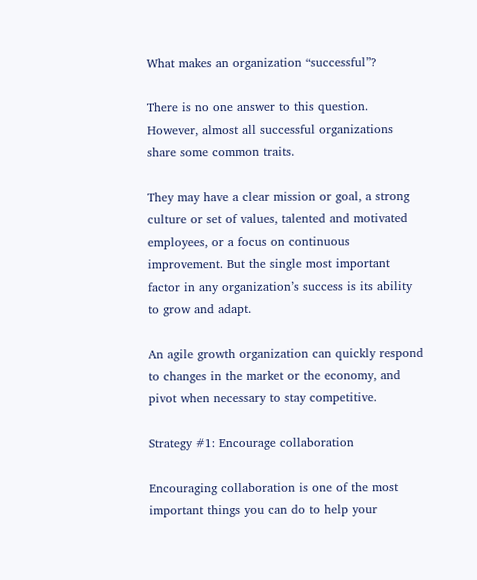What makes an organization “successful”?

There is no one answer to this question. However, almost all successful organizations share some common traits.

They may have a clear mission or goal, a strong culture or set of values, talented and motivated employees, or a focus on continuous improvement. But the single most important factor in any organization’s success is its ability to grow and adapt.

An agile growth organization can quickly respond to changes in the market or the economy, and pivot when necessary to stay competitive.

Strategy #1: Encourage collaboration

Encouraging collaboration is one of the most important things you can do to help your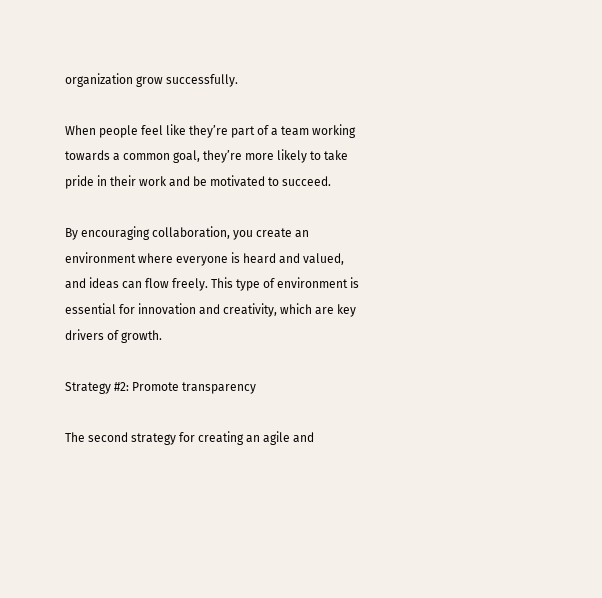organization grow successfully.

When people feel like they’re part of a team working towards a common goal, they’re more likely to take pride in their work and be motivated to succeed.

By encouraging collaboration, you create an environment where everyone is heard and valued, and ideas can flow freely. This type of environment is essential for innovation and creativity, which are key drivers of growth.

Strategy #2: Promote transparency

The second strategy for creating an agile and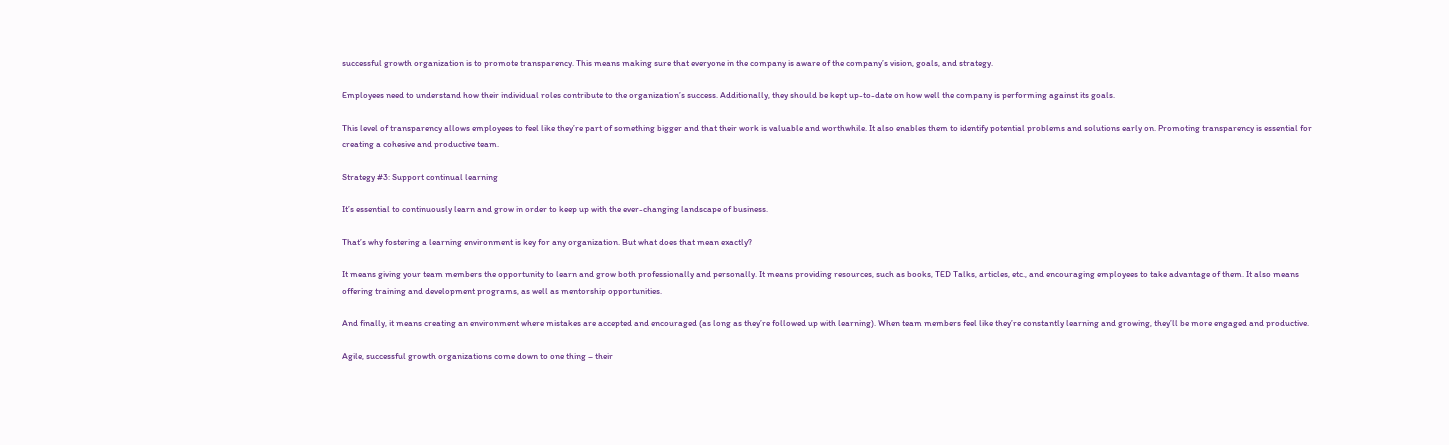successful growth organization is to promote transparency. This means making sure that everyone in the company is aware of the company’s vision, goals, and strategy.

Employees need to understand how their individual roles contribute to the organization’s success. Additionally, they should be kept up-to-date on how well the company is performing against its goals.

This level of transparency allows employees to feel like they’re part of something bigger and that their work is valuable and worthwhile. It also enables them to identify potential problems and solutions early on. Promoting transparency is essential for creating a cohesive and productive team.

Strategy #3: Support continual learning

It’s essential to continuously learn and grow in order to keep up with the ever-changing landscape of business.

That’s why fostering a learning environment is key for any organization. But what does that mean exactly?

It means giving your team members the opportunity to learn and grow both professionally and personally. It means providing resources, such as books, TED Talks, articles, etc., and encouraging employees to take advantage of them. It also means offering training and development programs, as well as mentorship opportunities.

And finally, it means creating an environment where mistakes are accepted and encouraged (as long as they’re followed up with learning). When team members feel like they’re constantly learning and growing, they’ll be more engaged and productive.

Agile, successful growth organizations come down to one thing – their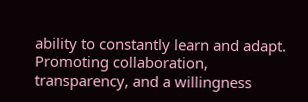ability to constantly learn and adapt. Promoting collaboration, transparency, and a willingness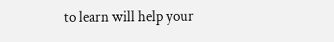to learn will help your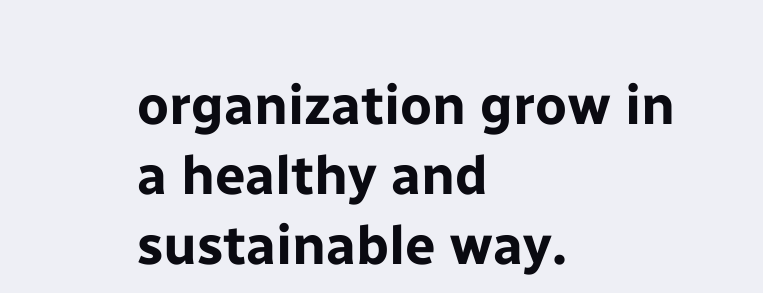organization grow in a healthy and sustainable way.